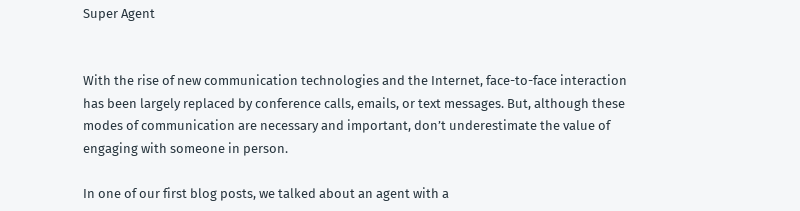Super Agent


With the rise of new communication technologies and the Internet, face-to-face interaction has been largely replaced by conference calls, emails, or text messages. But, although these modes of communication are necessary and important, don’t underestimate the value of engaging with someone in person.

In one of our first blog posts, we talked about an agent with a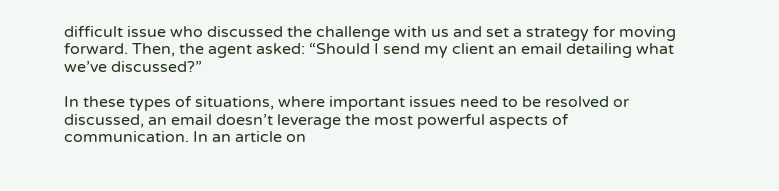difficult issue who discussed the challenge with us and set a strategy for moving forward. Then, the agent asked: “Should I send my client an email detailing what we’ve discussed?”

In these types of situations, where important issues need to be resolved or discussed, an email doesn’t leverage the most powerful aspects of communication. In an article on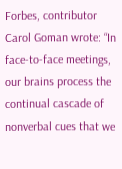Forbes, contributor Carol Goman wrote: “In face-to-face meetings, our brains process the continual cascade of nonverbal cues that we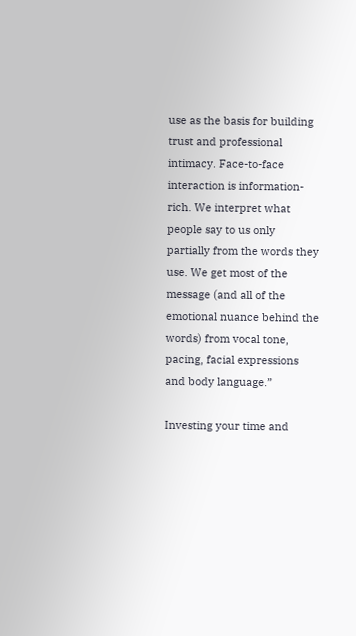use as the basis for building trust and professional intimacy. Face-to-face interaction is information-rich. We interpret what people say to us only partially from the words they use. We get most of the message (and all of the emotional nuance behind the words) from vocal tone, pacing, facial expressions and body language.”

Investing your time and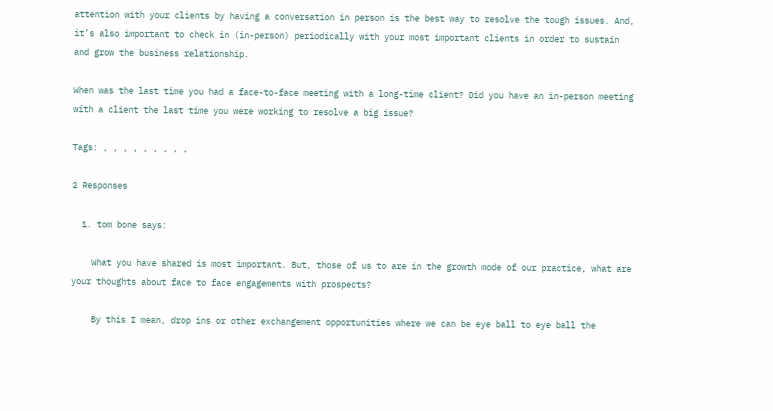attention with your clients by having a conversation in person is the best way to resolve the tough issues. And, it’s also important to check in (in-person) periodically with your most important clients in order to sustain and grow the business relationship.

When was the last time you had a face-to-face meeting with a long-time client? Did you have an in-person meeting with a client the last time you were working to resolve a big issue?

Tags: , , , , , , , , ,

2 Responses

  1. tom bone says:

    What you have shared is most important. But, those of us to are in the growth mode of our practice, what are your thoughts about face to face engagements with prospects?

    By this I mean, drop ins or other exchangement opportunities where we can be eye ball to eye ball the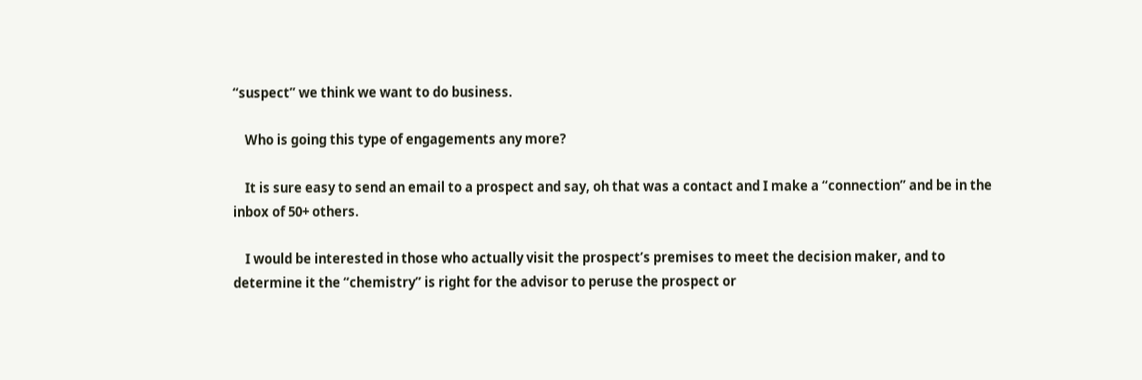“suspect” we think we want to do business.

    Who is going this type of engagements any more?

    It is sure easy to send an email to a prospect and say, oh that was a contact and I make a “connection” and be in the inbox of 50+ others.

    I would be interested in those who actually visit the prospect’s premises to meet the decision maker, and to determine it the “chemistry” is right for the advisor to peruse the prospect or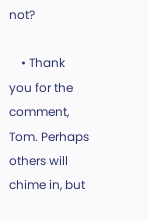not?

    • Thank you for the comment, Tom. Perhaps others will chime in, but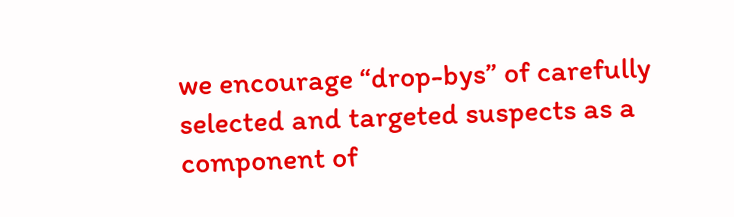we encourage “drop-bys” of carefully selected and targeted suspects as a component of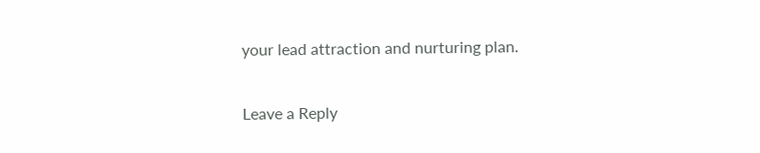your lead attraction and nurturing plan.

Leave a Reply